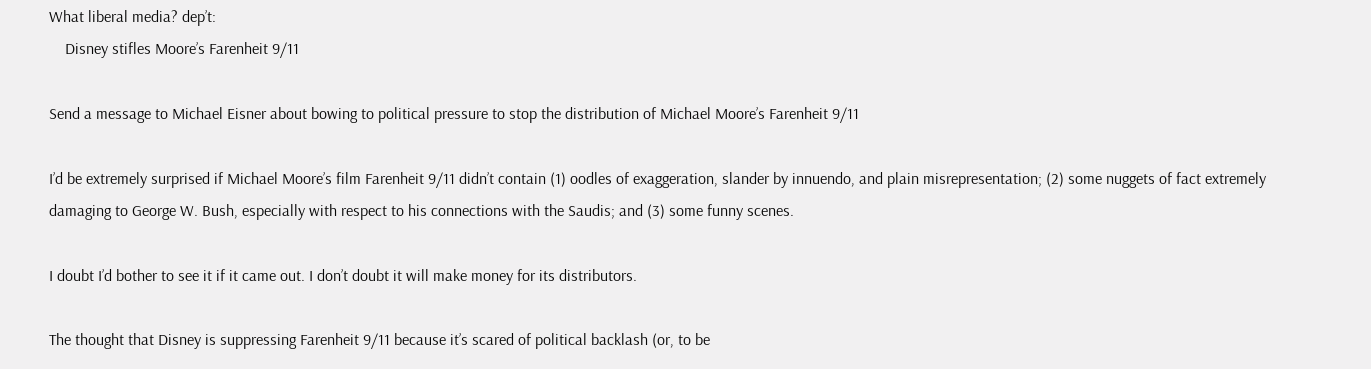What liberal media? dep’t:
    Disney stifles Moore’s Farenheit 9/11

Send a message to Michael Eisner about bowing to political pressure to stop the distribution of Michael Moore’s Farenheit 9/11

I’d be extremely surprised if Michael Moore’s film Farenheit 9/11 didn’t contain (1) oodles of exaggeration, slander by innuendo, and plain misrepresentation; (2) some nuggets of fact extremely damaging to George W. Bush, especially with respect to his connections with the Saudis; and (3) some funny scenes.

I doubt I’d bother to see it if it came out. I don’t doubt it will make money for its distributors.

The thought that Disney is suppressing Farenheit 9/11 because it’s scared of political backlash (or, to be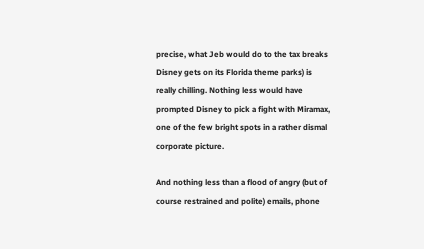precise, what Jeb would do to the tax breaks Disney gets on its Florida theme parks) is really chilling. Nothing less would have prompted Disney to pick a fight with Miramax, one of the few bright spots in a rather dismal corporate picture.

And nothing less than a flood of angry (but of course restrained and polite) emails, phone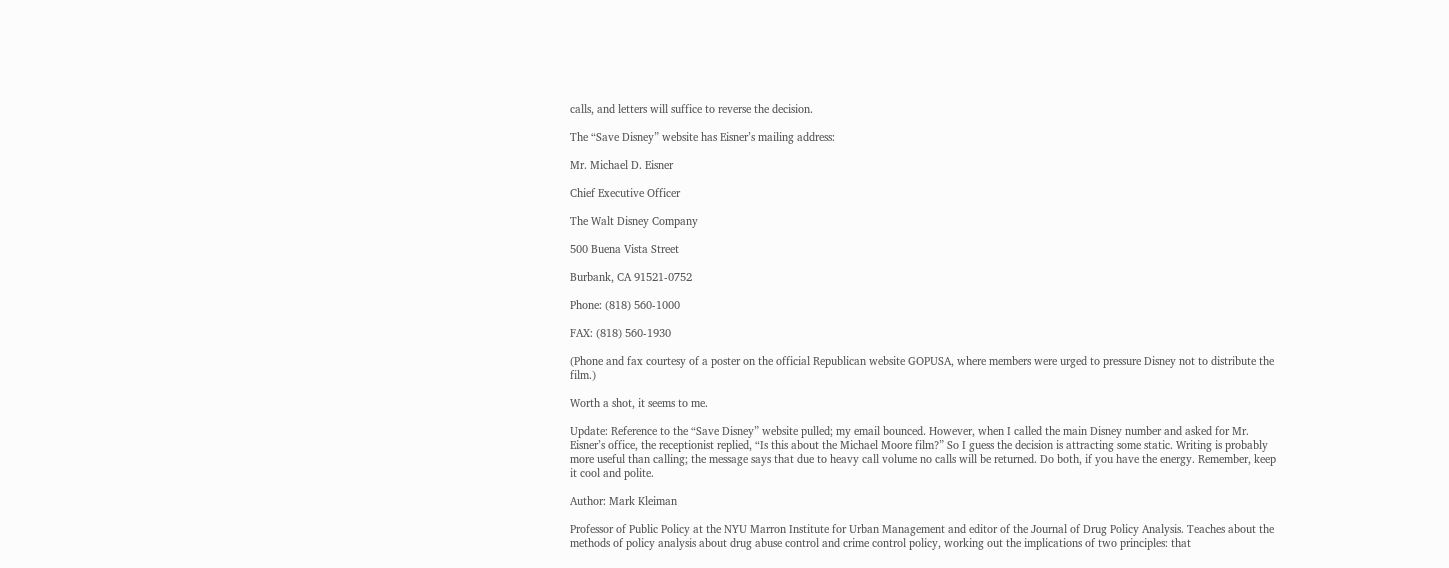calls, and letters will suffice to reverse the decision.

The “Save Disney” website has Eisner’s mailing address:

Mr. Michael D. Eisner

Chief Executive Officer

The Walt Disney Company

500 Buena Vista Street

Burbank, CA 91521-0752

Phone: (818) 560-1000

FAX: (818) 560-1930

(Phone and fax courtesy of a poster on the official Republican website GOPUSA, where members were urged to pressure Disney not to distribute the film.)

Worth a shot, it seems to me.

Update: Reference to the “Save Disney” website pulled; my email bounced. However, when I called the main Disney number and asked for Mr. Eisner’s office, the receptionist replied, “Is this about the Michael Moore film?” So I guess the decision is attracting some static. Writing is probably more useful than calling; the message says that due to heavy call volume no calls will be returned. Do both, if you have the energy. Remember, keep it cool and polite.

Author: Mark Kleiman

Professor of Public Policy at the NYU Marron Institute for Urban Management and editor of the Journal of Drug Policy Analysis. Teaches about the methods of policy analysis about drug abuse control and crime control policy, working out the implications of two principles: that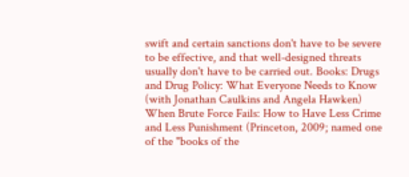swift and certain sanctions don't have to be severe to be effective, and that well-designed threats usually don't have to be carried out. Books: Drugs and Drug Policy: What Everyone Needs to Know (with Jonathan Caulkins and Angela Hawken) When Brute Force Fails: How to Have Less Crime and Less Punishment (Princeton, 2009; named one of the "books of the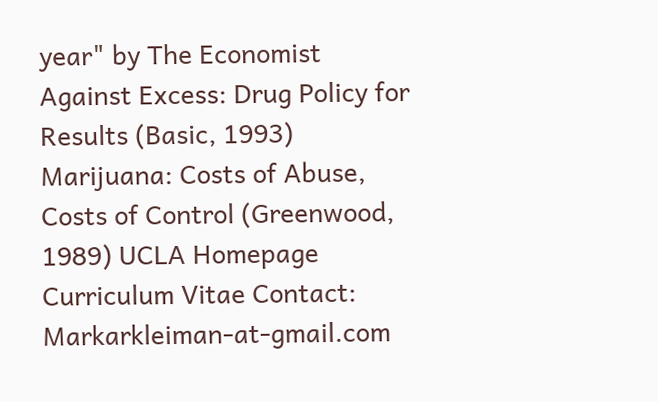year" by The Economist Against Excess: Drug Policy for Results (Basic, 1993) Marijuana: Costs of Abuse, Costs of Control (Greenwood, 1989) UCLA Homepage Curriculum Vitae Contact: Markarkleiman-at-gmail.com